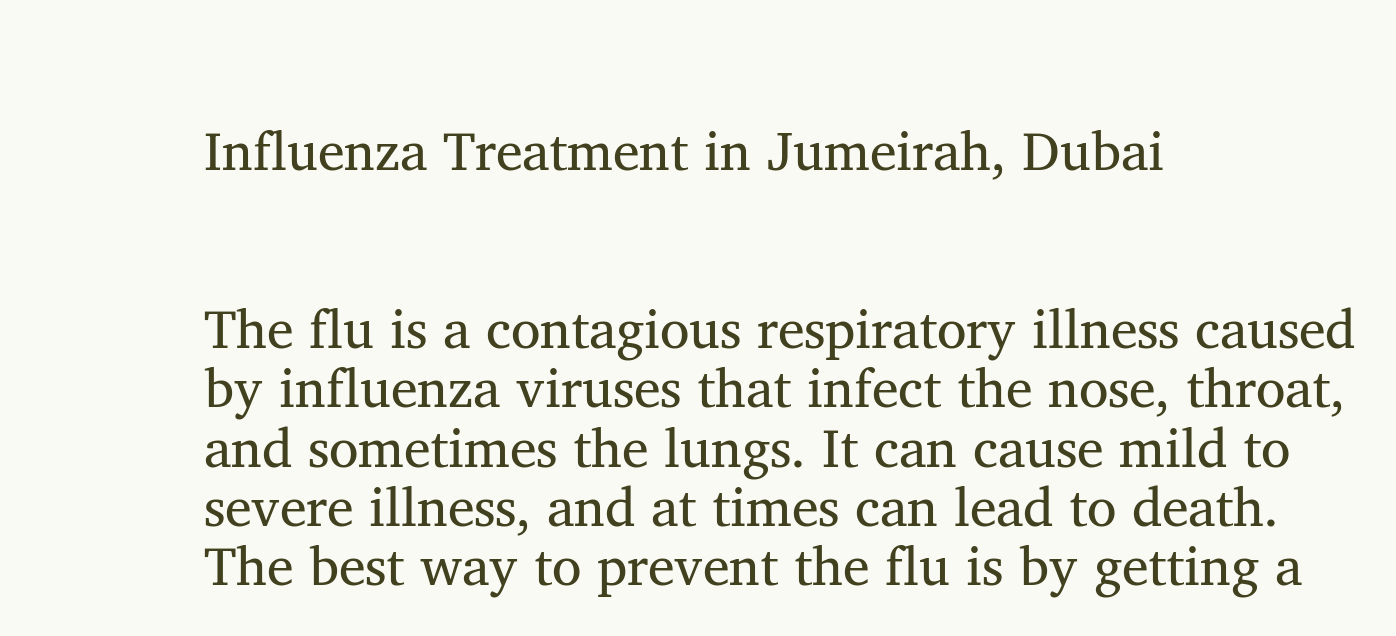Influenza Treatment in Jumeirah, Dubai


The flu is a contagious respiratory illness caused by influenza viruses that infect the nose, throat, and sometimes the lungs. It can cause mild to severe illness, and at times can lead to death. The best way to prevent the flu is by getting a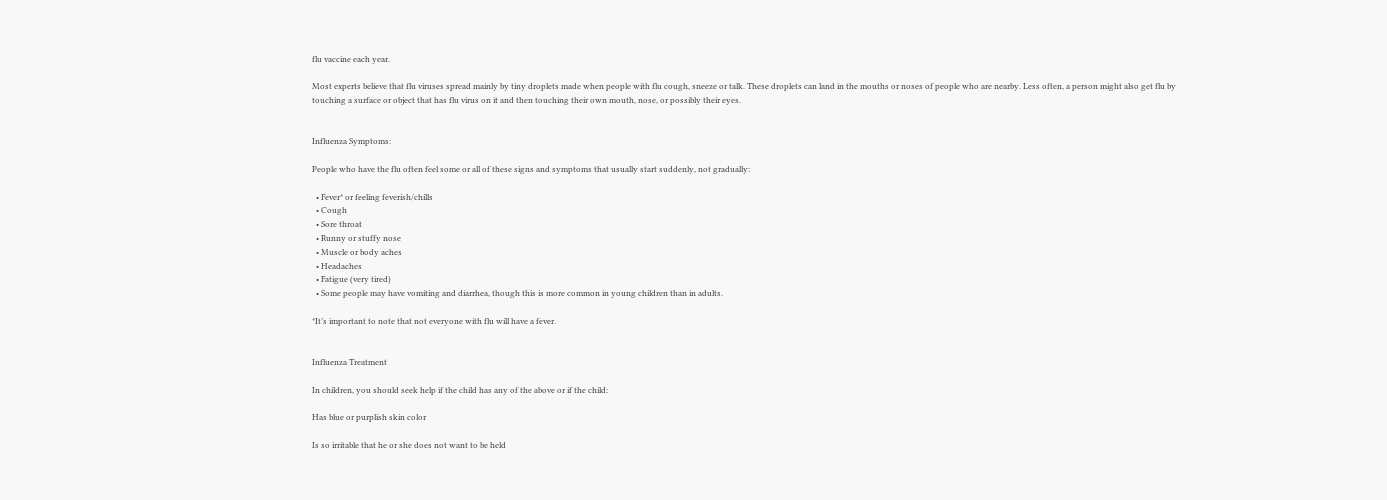flu vaccine each year.

Most experts believe that flu viruses spread mainly by tiny droplets made when people with flu cough, sneeze or talk. These droplets can land in the mouths or noses of people who are nearby. Less often, a person might also get flu by touching a surface or object that has flu virus on it and then touching their own mouth, nose, or possibly their eyes.


Influenza Symptoms:

People who have the flu often feel some or all of these signs and symptoms that usually start suddenly, not gradually:

  • Fever* or feeling feverish/chills
  • Cough
  • Sore throat
  • Runny or stuffy nose
  • Muscle or body aches
  • Headaches
  • Fatigue (very tired)
  • Some people may have vomiting and diarrhea, though this is more common in young children than in adults.

*It’s important to note that not everyone with flu will have a fever.


Influenza Treatment

In children, you should seek help if the child has any of the above or if the child:

Has blue or purplish skin color

Is so irritable that he or she does not want to be held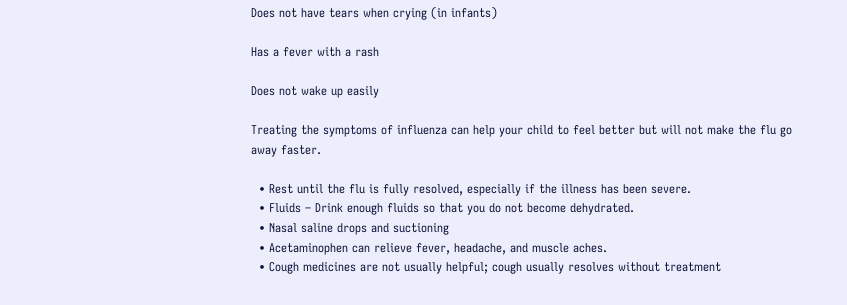Does not have tears when crying (in infants)

Has a fever with a rash

Does not wake up easily

Treating the symptoms of influenza can help your child to feel better but will not make the flu go away faster.

  • Rest until the flu is fully resolved, especially if the illness has been severe.
  • Fluids – Drink enough fluids so that you do not become dehydrated.
  • Nasal saline drops and suctioning
  • Acetaminophen can relieve fever, headache, and muscle aches.
  • Cough medicines are not usually helpful; cough usually resolves without treatment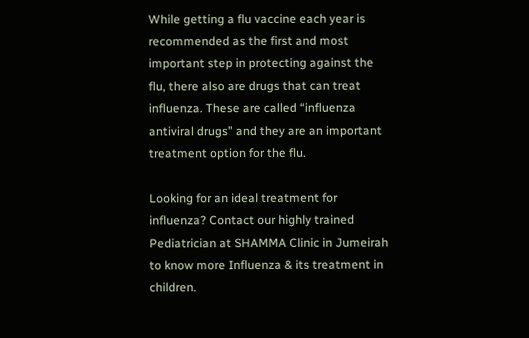While getting a flu vaccine each year is recommended as the first and most important step in protecting against the flu, there also are drugs that can treat influenza. These are called “influenza antiviral drugs” and they are an important treatment option for the flu.

Looking for an ideal treatment for influenza? Contact our highly trained Pediatrician at SHAMMA Clinic in Jumeirah to know more Influenza & its treatment in children.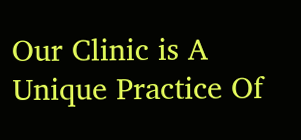Our Clinic is A Unique Practice Of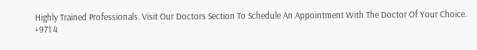Highly Trained Professionals. Visit Our Doctors Section To Schedule An Appointment With The Doctor Of Your Choice.
+971 4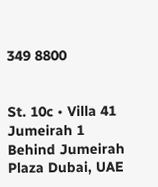349 8800


St. 10c • Villa 41
Jumeirah 1
Behind Jumeirah Plaza Dubai, UAE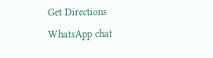Get Directions
WhatsApp chat